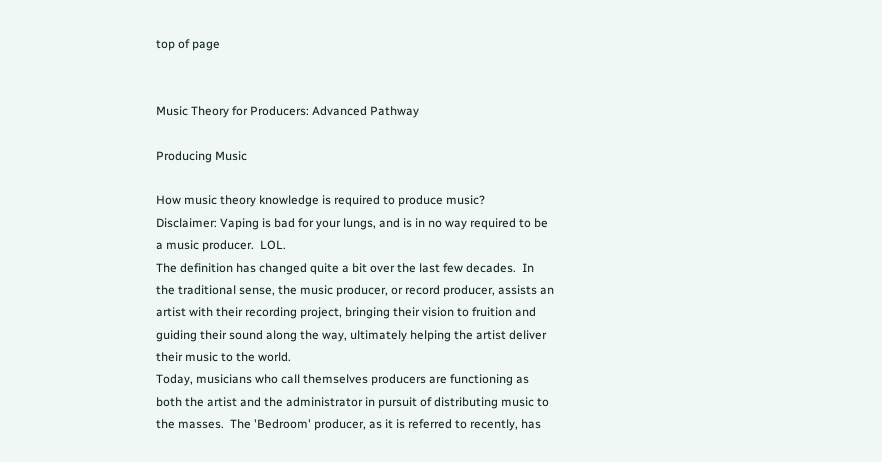top of page


Music Theory for Producers: Advanced Pathway

Producing Music

How music theory knowledge is required to produce music?
Disclaimer: Vaping is bad for your lungs, and is in no way required to be a music producer.  LOL.
The definition has changed quite a bit over the last few decades.  In the traditional sense, the music producer, or record producer, assists an artist with their recording project, bringing their vision to fruition and guiding their sound along the way, ultimately helping the artist deliver their music to the world.
Today, musicians who call themselves producers are functioning as both the artist and the administrator in pursuit of distributing music to the masses.  The 'Bedroom' producer, as it is referred to recently, has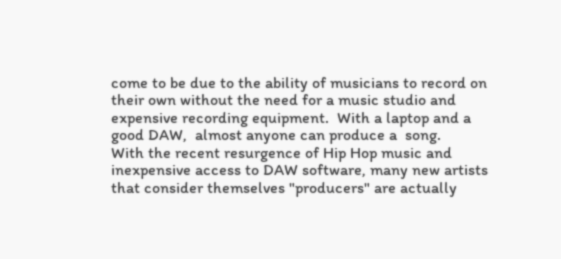come to be due to the ability of musicians to record on their own without the need for a music studio and expensive recording equipment.  With a laptop and a good DAW,  almost anyone can produce a  song.
With the recent resurgence of Hip Hop music and inexpensive access to DAW software, many new artists that consider themselves "producers" are actually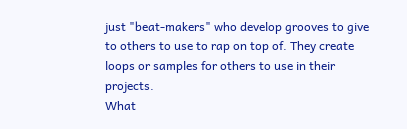just "beat-makers" who develop grooves to give to others to use to rap on top of. They create loops or samples for others to use in their projects.
What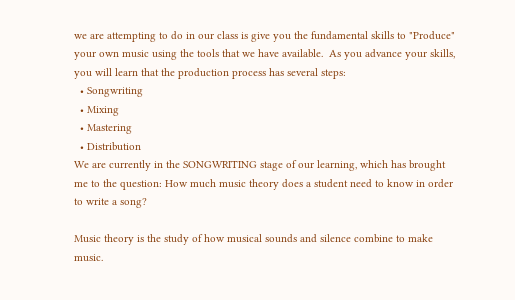we are attempting to do in our class is give you the fundamental skills to "Produce" your own music using the tools that we have available.  As you advance your skills, you will learn that the production process has several steps:
  • Songwriting
  • Mixing
  • Mastering
  • Distribution
We are currently in the SONGWRITING stage of our learning, which has brought me to the question: How much music theory does a student need to know in order to write a song?

Music theory is the study of how musical sounds and silence combine to make music.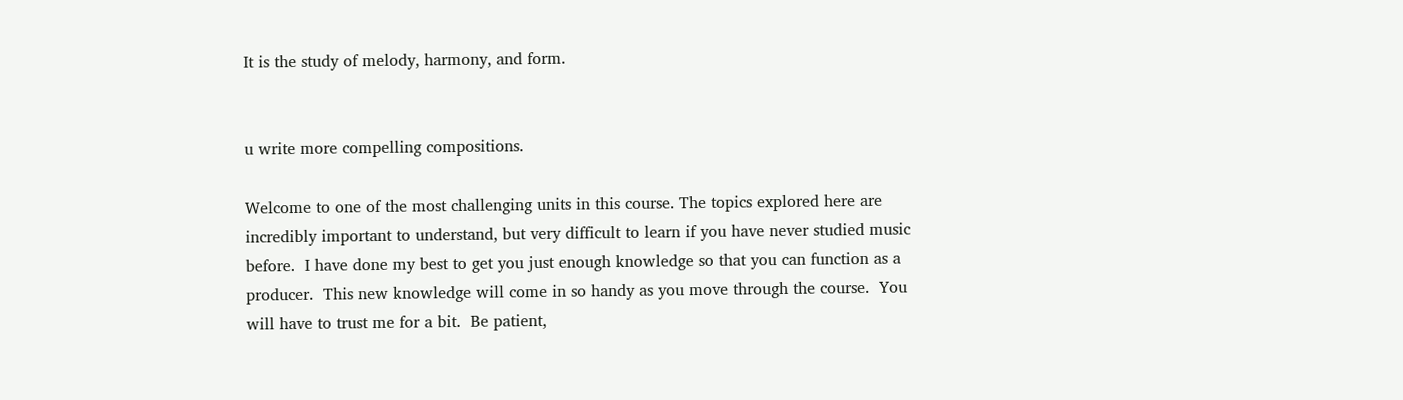It is the study of melody, harmony, and form.


u write more compelling compositions.

Welcome to one of the most challenging units in this course. The topics explored here are incredibly important to understand, but very difficult to learn if you have never studied music before.  I have done my best to get you just enough knowledge so that you can function as a producer.  This new knowledge will come in so handy as you move through the course.  You will have to trust me for a bit.  Be patient,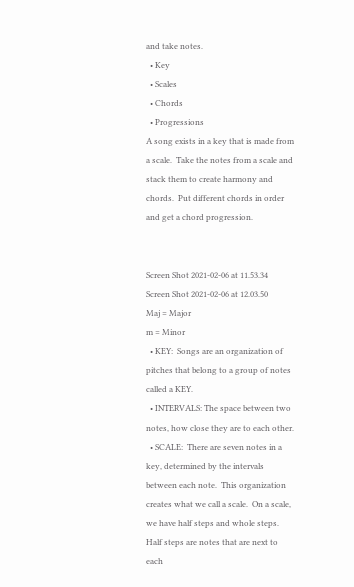and take notes.
  • Key
  • Scales
  • Chords
  • Progressions
A song exists in a key that is made from a scale.  Take the notes from a scale and stack them to create harmony and chords.  Put different chords in order and get a chord progression.


Screen Shot 2021-02-06 at 11.53.34
Screen Shot 2021-02-06 at 12.03.50
Maj = Major
m = Minor
  • KEY:  Songs are an organization of pitches that belong to a group of notes called a KEY.
  • INTERVALS: The space between two notes, how close they are to each other.
  • SCALE:  There are seven notes in a key, determined by the intervals between each note.  This organization creates what we call a scale.  On a scale, we have half steps and whole steps.  Half steps are notes that are next to each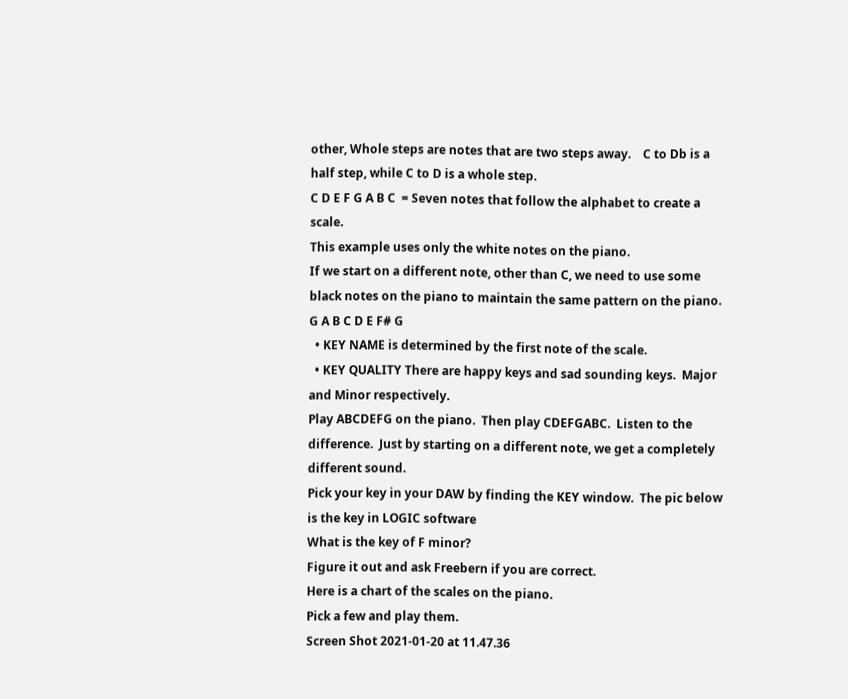other, Whole steps are notes that are two steps away.    C to Db is a half step, while C to D is a whole step.
C D E F G A B C  = Seven notes that follow the alphabet to create a scale.
This example uses only the white notes on the piano.
If we start on a different note, other than C, we need to use some
black notes on the piano to maintain the same pattern on the piano.  G A B C D E F# G
  • KEY NAME is determined by the first note of the scale.
  • KEY QUALITY There are happy keys and sad sounding keys.  Major and Minor respectively.
Play ABCDEFG on the piano.  Then play CDEFGABC.  Listen to the difference.  Just by starting on a different note, we get a completely different sound.
Pick your key in your DAW by finding the KEY window.  The pic below is the key in LOGIC software
What is the key of F minor?
Figure it out and ask Freebern if you are correct.
Here is a chart of the scales on the piano.
Pick a few and play them.
Screen Shot 2021-01-20 at 11.47.36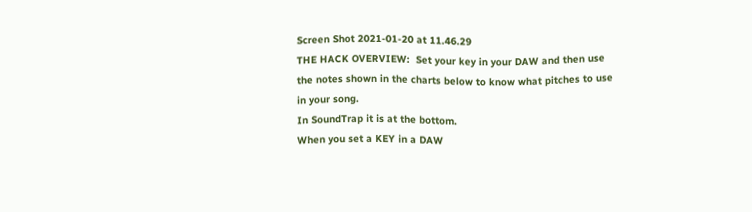Screen Shot 2021-01-20 at 11.46.29
THE HACK OVERVIEW:  Set your key in your DAW and then use the notes shown in the charts below to know what pitches to use in your song.
In SoundTrap it is at the bottom.
When you set a KEY in a DAW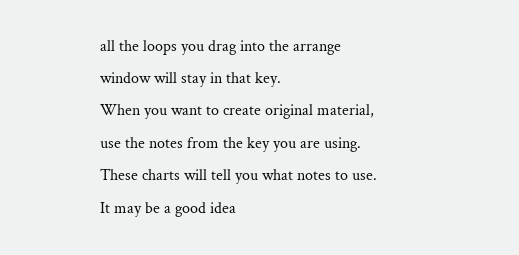all the loops you drag into the arrange window will stay in that key.
When you want to create original material, use the notes from the key you are using.  These charts will tell you what notes to use.
It may be a good idea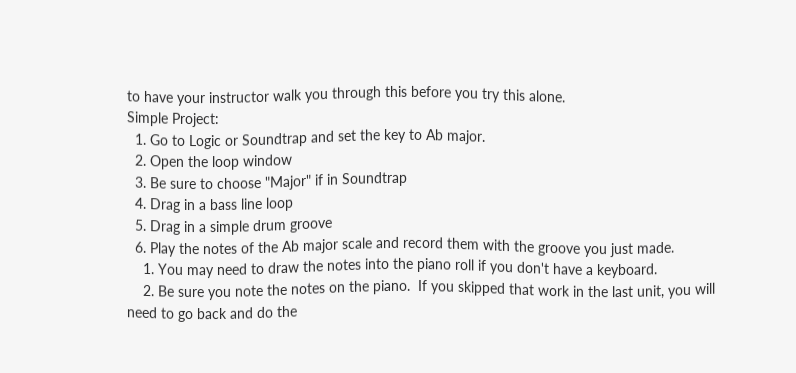to have your instructor walk you through this before you try this alone.
Simple Project:
  1. Go to Logic or Soundtrap and set the key to Ab major.
  2. Open the loop window
  3. Be sure to choose "Major" if in Soundtrap
  4. Drag in a bass line loop
  5. Drag in a simple drum groove
  6. Play the notes of the Ab major scale and record them with the groove you just made.
    1. You may need to draw the notes into the piano roll if you don't have a keyboard.
    2. Be sure you note the notes on the piano.  If you skipped that work in the last unit, you will need to go back and do the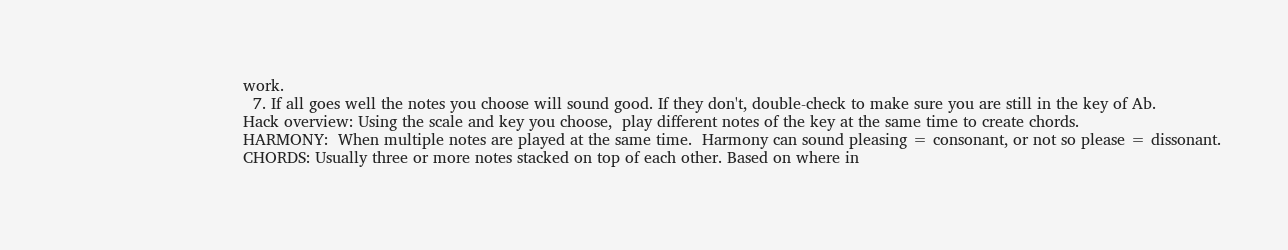work.
  7. If all goes well the notes you choose will sound good. If they don't, double-check to make sure you are still in the key of Ab.
Hack overview: Using the scale and key you choose,  play different notes of the key at the same time to create chords.
HARMONY:  When multiple notes are played at the same time.  Harmony can sound pleasing = consonant, or not so please = dissonant.
CHORDS: Usually three or more notes stacked on top of each other. Based on where in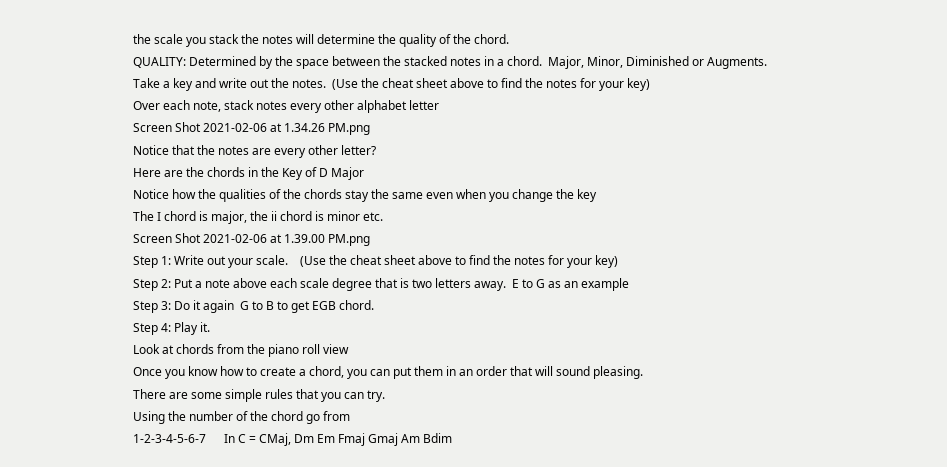the scale you stack the notes will determine the quality of the chord.
QUALITY: Determined by the space between the stacked notes in a chord.  Major, Minor, Diminished or Augments.
Take a key and write out the notes.  (Use the cheat sheet above to find the notes for your key)
Over each note, stack notes every other alphabet letter
Screen Shot 2021-02-06 at 1.34.26 PM.png
Notice that the notes are every other letter?
Here are the chords in the Key of D Major
Notice how the qualities of the chords stay the same even when you change the key
The I chord is major, the ii chord is minor etc.
Screen Shot 2021-02-06 at 1.39.00 PM.png
Step 1: Write out your scale.    (Use the cheat sheet above to find the notes for your key)
Step 2: Put a note above each scale degree that is two letters away.  E to G as an example
Step 3: Do it again  G to B to get EGB chord.
Step 4: Play it.
Look at chords from the piano roll view
Once you know how to create a chord, you can put them in an order that will sound pleasing.
There are some simple rules that you can try.
Using the number of the chord go from
1-2-3-4-5-6-7      In C = CMaj, Dm Em Fmaj Gmaj Am Bdim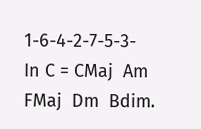1-6-4-2-7-5-3-     In C = CMaj  Am  FMaj  Dm  Bdim.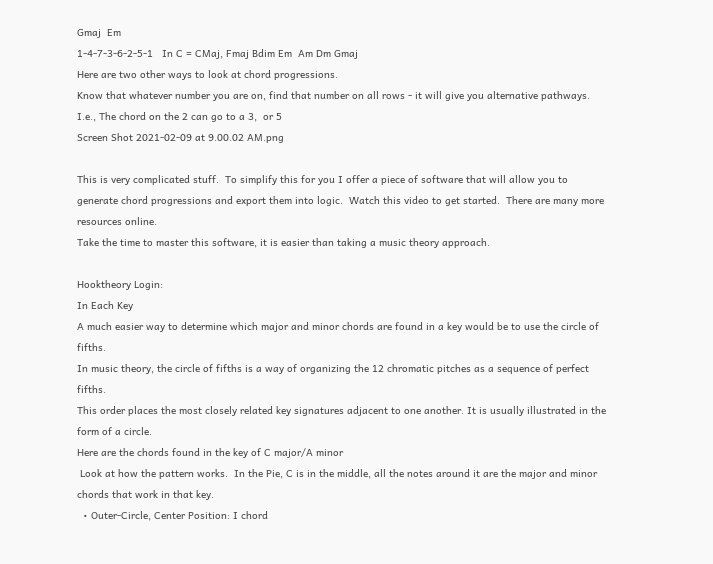Gmaj  Em
1-4-7-3-6-2-5-1   In C = CMaj, Fmaj Bdim Em  Am Dm Gmaj
Here are two other ways to look at chord progressions.
Know that whatever number you are on, find that number on all rows - it will give you alternative pathways.
I.e., The chord on the 2 can go to a 3,  or 5
Screen Shot 2021-02-09 at 9.00.02 AM.png

This is very complicated stuff.  To simplify this for you I offer a piece of software that will allow you to generate chord progressions and export them into logic.  Watch this video to get started.  There are many more resources online.
Take the time to master this software, it is easier than taking a music theory approach.

Hooktheory Login:
In Each Key
A much easier way to determine which major and minor chords are found in a key would be to use the circle of fifths.
In music theory, the circle of fifths is a way of organizing the 12 chromatic pitches as a sequence of perfect fifths.
This order places the most closely related key signatures adjacent to one another. It is usually illustrated in the form of a circle.
Here are the chords found in the key of C major/A minor
 Look at how the pattern works.  In the Pie, C is in the middle, all the notes around it are the major and minor chords that work in that key.
  • Outer-Circle, Center Position: I chord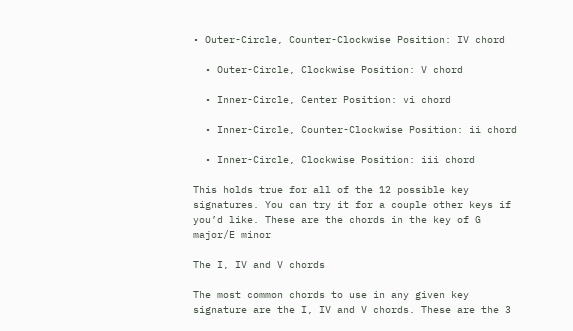• Outer-Circle, Counter-Clockwise Position: IV chord

  • Outer-Circle, Clockwise Position: V chord

  • Inner-Circle, Center Position: vi chord

  • Inner-Circle, Counter-Clockwise Position: ii chord

  • Inner-Circle, Clockwise Position: iii chord

This holds true for all of the 12 possible key signatures. You can try it for a couple other keys if you’d like. These are the chords in the key of G major/E minor

The I, IV and V chords

The most common chords to use in any given key signature are the I, IV and V chords. These are the 3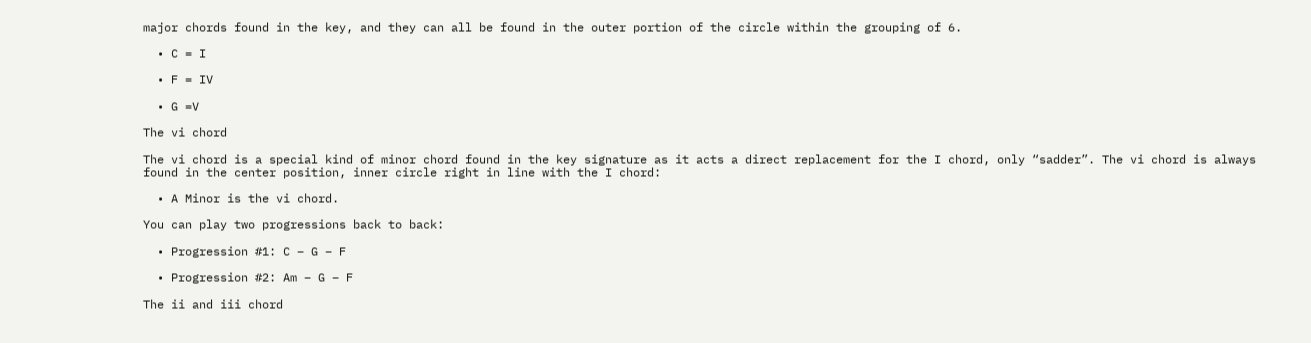major chords found in the key, and they can all be found in the outer portion of the circle within the grouping of 6.

  • C = I

  • F = IV

  • G =V

The vi chord

The vi chord is a special kind of minor chord found in the key signature as it acts a direct replacement for the I chord, only “sadder”. The vi chord is always found in the center position, inner circle right in line with the I chord:

  • A Minor is the vi chord.

You can play two progressions back to back:

  • Progression #1: C – G – F

  • Progression #2: Am – G – F

The ii and iii chord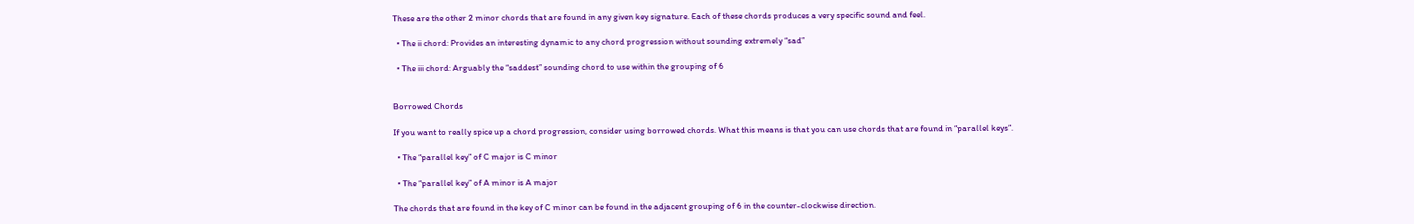These are the other 2 minor chords that are found in any given key signature. Each of these chords produces a very specific sound and feel.

  • The ii chord: Provides an interesting dynamic to any chord progression without sounding extremely “sad”

  • The iii chord: Arguably the “saddest” sounding chord to use within the grouping of 6


Borrowed Chords

If you want to really spice up a chord progression, consider using borrowed chords. What this means is that you can use chords that are found in “parallel keys”.

  • The “parallel key” of C major is C minor

  • The “parallel key” of A minor is A major

The chords that are found in the key of C minor can be found in the adjacent grouping of 6 in the counter-clockwise direction.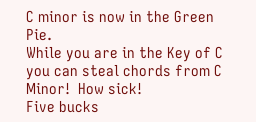C minor is now in the Green Pie.
While you are in the Key of C you can steal chords from C Minor!  How sick!
Five bucks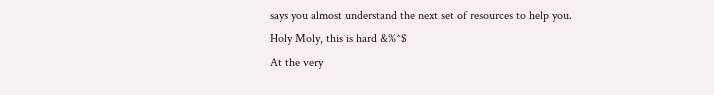says you almost understand the next set of resources to help you.
Holy Moly, this is hard &%^$
At the very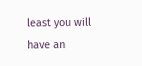least you will have an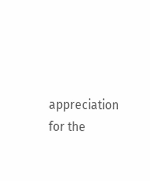appreciation for the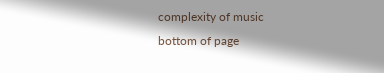complexity of music
bottom of page